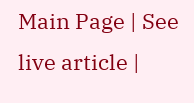Main Page | See live article |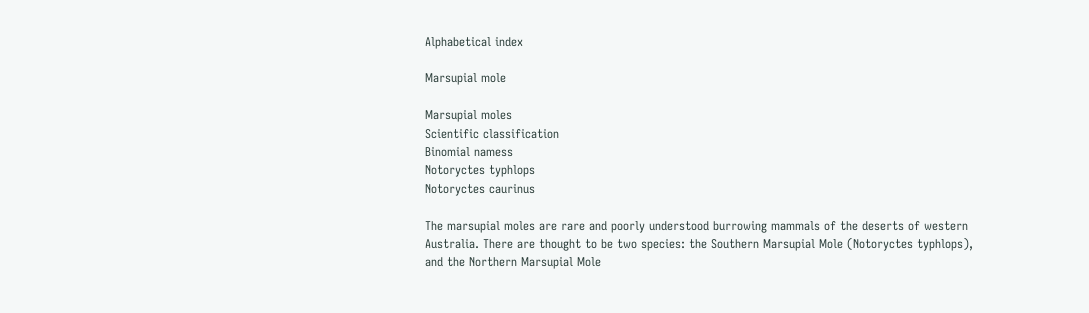Alphabetical index

Marsupial mole

Marsupial moles
Scientific classification
Binomial namess
Notoryctes typhlops
Notoryctes caurinus

The marsupial moles are rare and poorly understood burrowing mammals of the deserts of western Australia. There are thought to be two species: the Southern Marsupial Mole (Notoryctes typhlops), and the Northern Marsupial Mole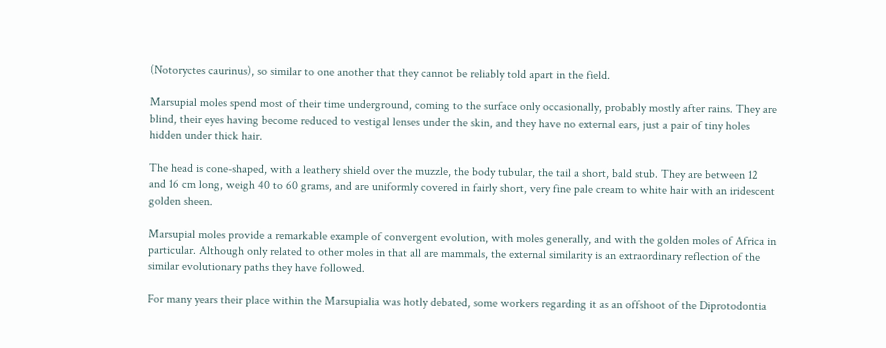(Notoryctes caurinus), so similar to one another that they cannot be reliably told apart in the field.

Marsupial moles spend most of their time underground, coming to the surface only occasionally, probably mostly after rains. They are blind, their eyes having become reduced to vestigal lenses under the skin, and they have no external ears, just a pair of tiny holes hidden under thick hair.

The head is cone-shaped, with a leathery shield over the muzzle, the body tubular, the tail a short, bald stub. They are between 12 and 16 cm long, weigh 40 to 60 grams, and are uniformly covered in fairly short, very fine pale cream to white hair with an iridescent golden sheen.

Marsupial moles provide a remarkable example of convergent evolution, with moles generally, and with the golden moles of Africa in particular. Although only related to other moles in that all are mammals, the external similarity is an extraordinary reflection of the similar evolutionary paths they have followed.

For many years their place within the Marsupialia was hotly debated, some workers regarding it as an offshoot of the Diprotodontia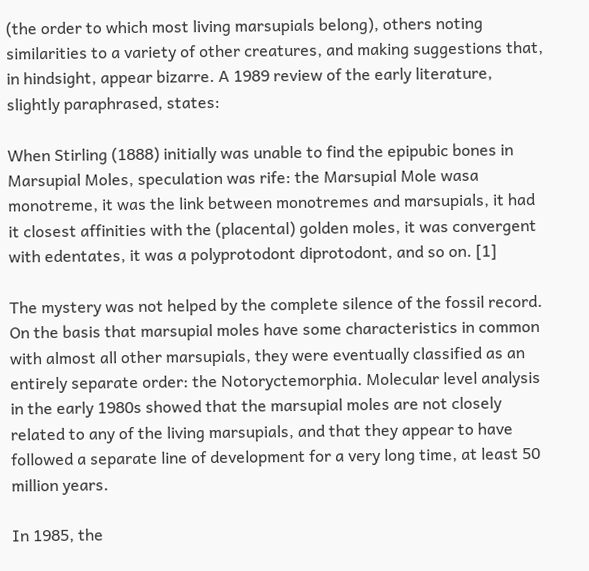(the order to which most living marsupials belong), others noting similarities to a variety of other creatures, and making suggestions that, in hindsight, appear bizarre. A 1989 review of the early literature, slightly paraphrased, states:

When Stirling (1888) initially was unable to find the epipubic bones in Marsupial Moles, speculation was rife: the Marsupial Mole wasa monotreme, it was the link between monotremes and marsupials, it had it closest affinities with the (placental) golden moles, it was convergent with edentates, it was a polyprotodont diprotodont, and so on. [1]

The mystery was not helped by the complete silence of the fossil record. On the basis that marsupial moles have some characteristics in common with almost all other marsupials, they were eventually classified as an entirely separate order: the Notoryctemorphia. Molecular level analysis in the early 1980s showed that the marsupial moles are not closely related to any of the living marsupials, and that they appear to have followed a separate line of development for a very long time, at least 50 million years.

In 1985, the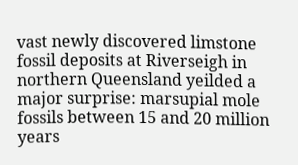vast newly discovered limstone fossil deposits at Riverseigh in northern Queensland yeilded a major surprise: marsupial mole fossils between 15 and 20 million years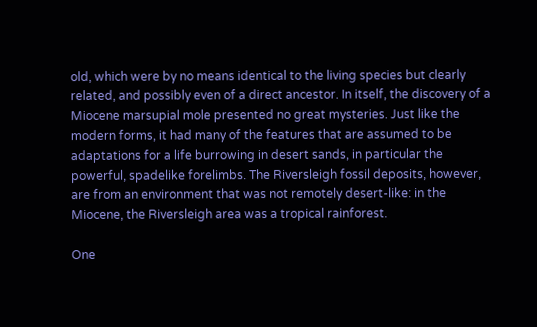old, which were by no means identical to the living species but clearly related, and possibly even of a direct ancestor. In itself, the discovery of a Miocene marsupial mole presented no great mysteries. Just like the modern forms, it had many of the features that are assumed to be adaptations for a life burrowing in desert sands, in particular the powerful, spadelike forelimbs. The Riversleigh fossil deposits, however, are from an environment that was not remotely desert-like: in the Miocene, the Riversleigh area was a tropical rainforest.

One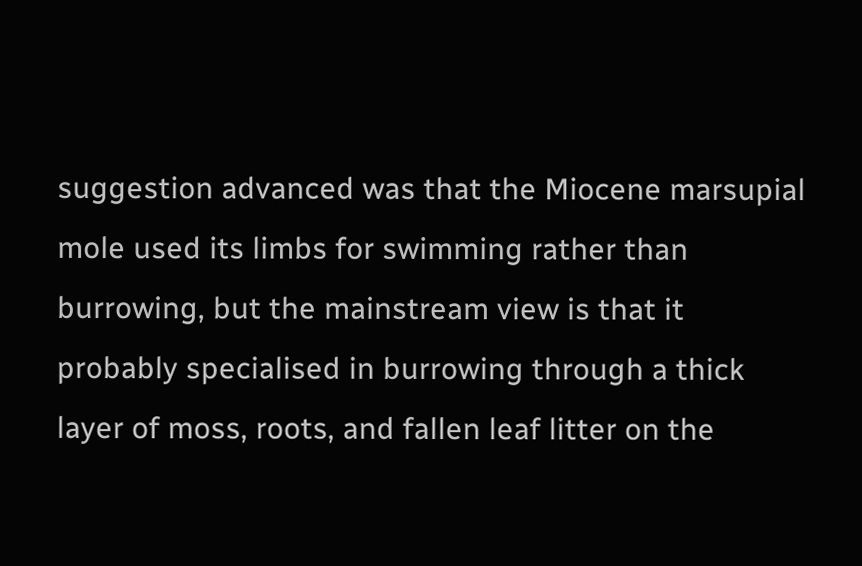suggestion advanced was that the Miocene marsupial mole used its limbs for swimming rather than burrowing, but the mainstream view is that it probably specialised in burrowing through a thick layer of moss, roots, and fallen leaf litter on the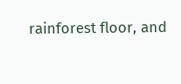rainforest floor, and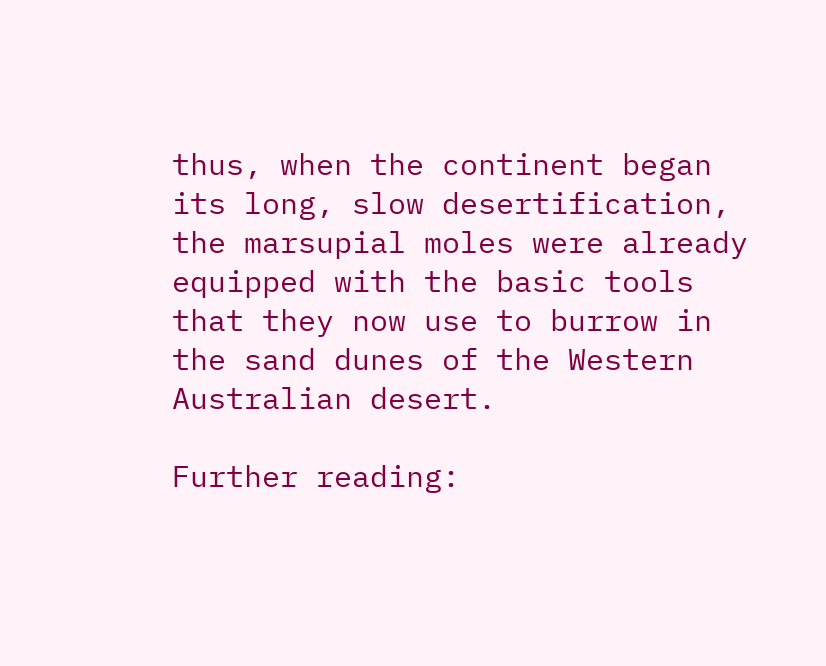thus, when the continent began its long, slow desertification, the marsupial moles were already equipped with the basic tools that they now use to burrow in the sand dunes of the Western Australian desert.

Further reading: